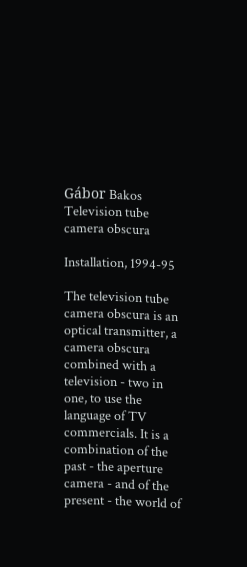Gábor Bakos
Television tube camera obscura

Installation, 1994-95

The television tube camera obscura is an optical transmitter, a camera obscura combined with a television - two in one, to use the language of TV commercials. It is a combination of the past - the aperture camera - and of the present - the world of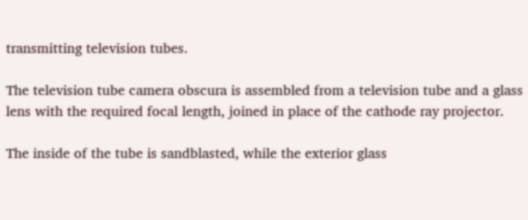transmitting television tubes.

The television tube camera obscura is assembled from a television tube and a glass lens with the required focal length, joined in place of the cathode ray projector.

The inside of the tube is sandblasted, while the exterior glass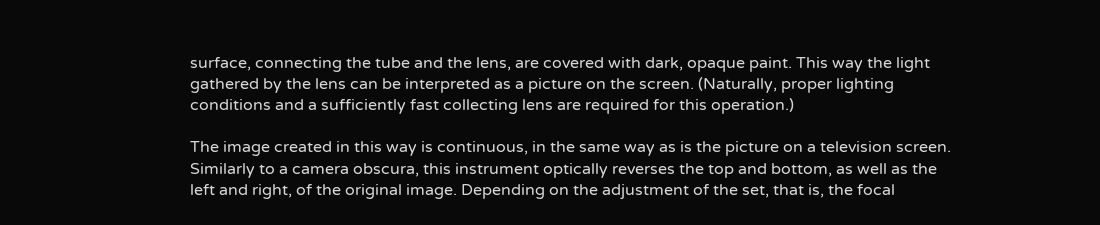surface, connecting the tube and the lens, are covered with dark, opaque paint. This way the light gathered by the lens can be interpreted as a picture on the screen. (Naturally, proper lighting conditions and a sufficiently fast collecting lens are required for this operation.)

The image created in this way is continuous, in the same way as is the picture on a television screen. Similarly to a camera obscura, this instrument optically reverses the top and bottom, as well as the left and right, of the original image. Depending on the adjustment of the set, that is, the focal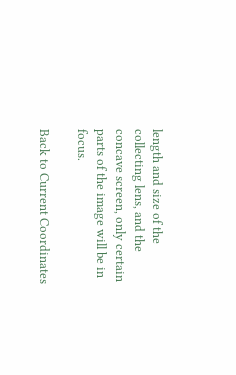length and size of the collecting lens, and the concave screen, only certain parts of the image will be in focus.

Back to Current Coordinates